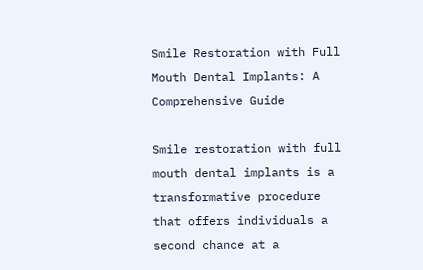Smile Restoration with Full Mouth Dental Implants: A Comprehensive Guide

Smile restoration with full mouth dental implants is a transformative procedure that offers individuals a second chance at a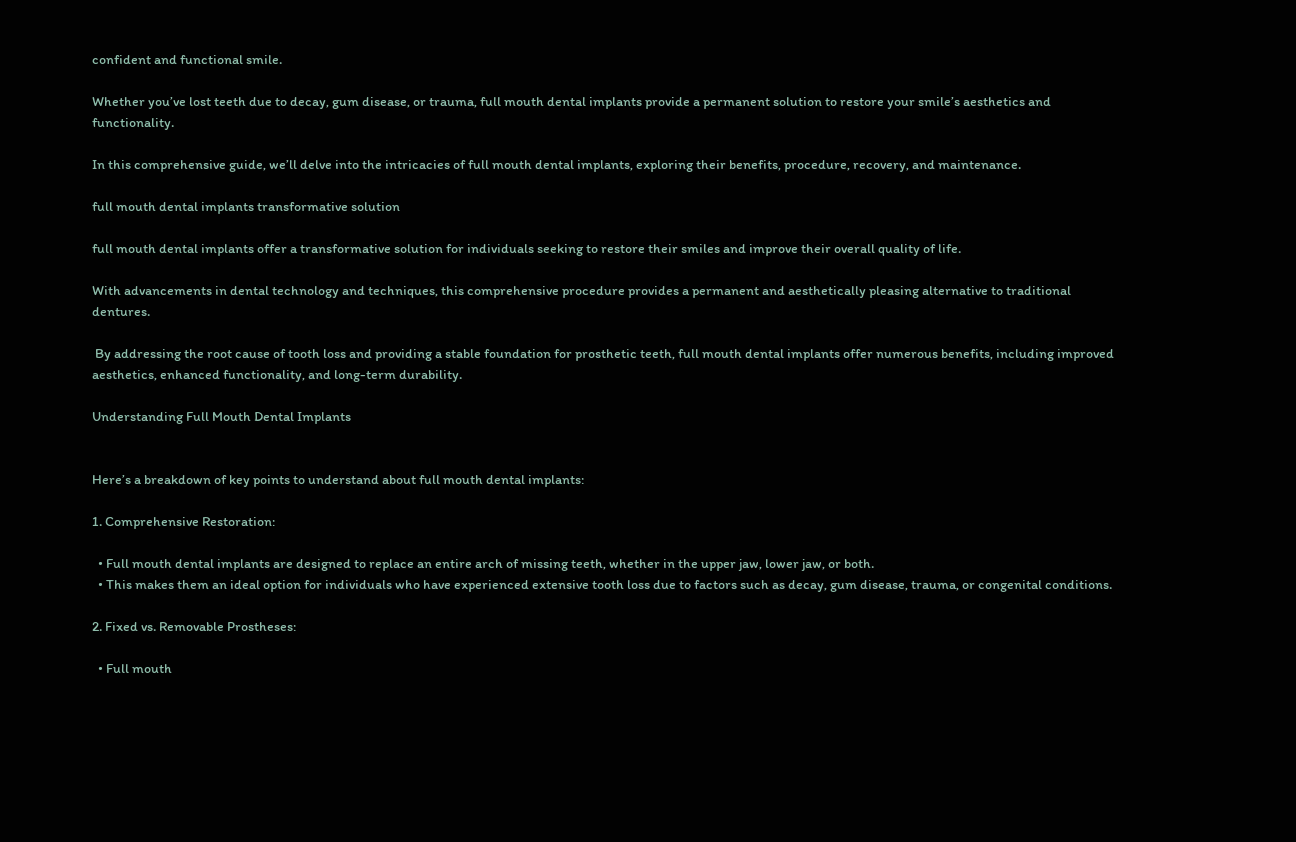confident and functional smile.

Whether you’ve lost teeth due to decay, gum disease, or trauma, full mouth dental implants provide a permanent solution to restore your smile’s aesthetics and functionality.

In this comprehensive guide, we’ll delve into the intricacies of full mouth dental implants, exploring their benefits, procedure, recovery, and maintenance.

full mouth dental implants transformative solution

full mouth dental implants offer a transformative solution for individuals seeking to restore their smiles and improve their overall quality of life.

With advancements in dental technology and techniques, this comprehensive procedure provides a permanent and aesthetically pleasing alternative to traditional dentures.

 By addressing the root cause of tooth loss and providing a stable foundation for prosthetic teeth, full mouth dental implants offer numerous benefits, including improved aesthetics, enhanced functionality, and long-term durability.

Understanding Full Mouth Dental Implants


Here’s a breakdown of key points to understand about full mouth dental implants:

1. Comprehensive Restoration:

  • Full mouth dental implants are designed to replace an entire arch of missing teeth, whether in the upper jaw, lower jaw, or both.
  • This makes them an ideal option for individuals who have experienced extensive tooth loss due to factors such as decay, gum disease, trauma, or congenital conditions.

2. Fixed vs. Removable Prostheses:

  • Full mouth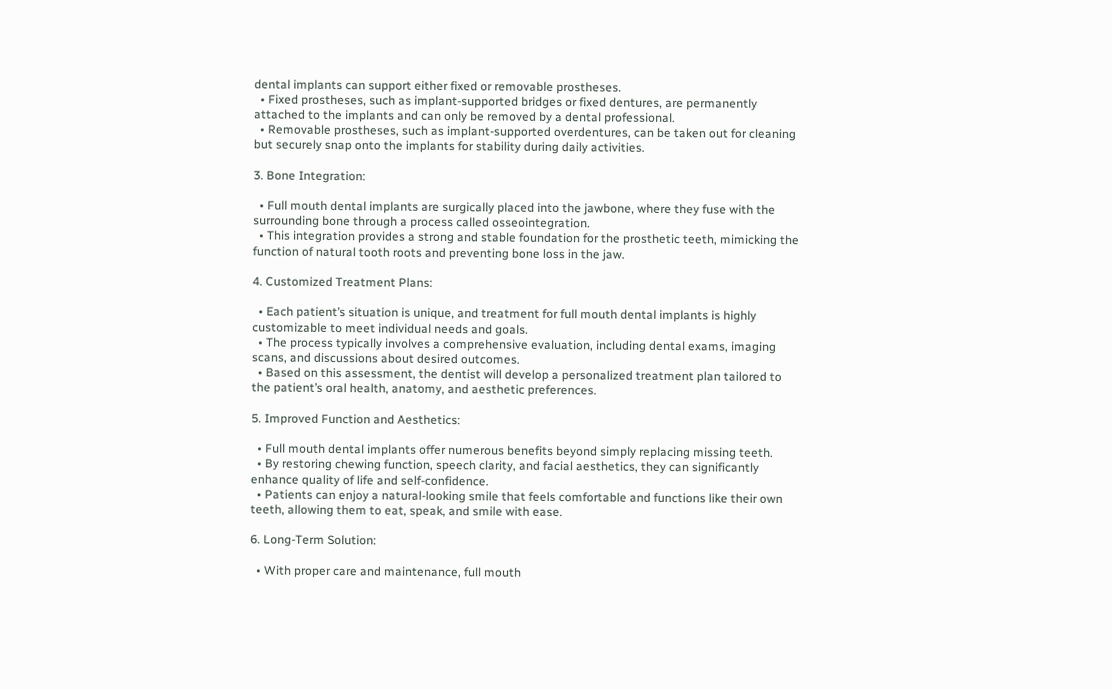dental implants can support either fixed or removable prostheses.
  • Fixed prostheses, such as implant-supported bridges or fixed dentures, are permanently attached to the implants and can only be removed by a dental professional.
  • Removable prostheses, such as implant-supported overdentures, can be taken out for cleaning but securely snap onto the implants for stability during daily activities.

3. Bone Integration:

  • Full mouth dental implants are surgically placed into the jawbone, where they fuse with the surrounding bone through a process called osseointegration.
  • This integration provides a strong and stable foundation for the prosthetic teeth, mimicking the function of natural tooth roots and preventing bone loss in the jaw.

4. Customized Treatment Plans:

  • Each patient’s situation is unique, and treatment for full mouth dental implants is highly customizable to meet individual needs and goals.
  • The process typically involves a comprehensive evaluation, including dental exams, imaging scans, and discussions about desired outcomes.
  • Based on this assessment, the dentist will develop a personalized treatment plan tailored to the patient’s oral health, anatomy, and aesthetic preferences.

5. Improved Function and Aesthetics:

  • Full mouth dental implants offer numerous benefits beyond simply replacing missing teeth.
  • By restoring chewing function, speech clarity, and facial aesthetics, they can significantly enhance quality of life and self-confidence.
  • Patients can enjoy a natural-looking smile that feels comfortable and functions like their own teeth, allowing them to eat, speak, and smile with ease.

6. Long-Term Solution:

  • With proper care and maintenance, full mouth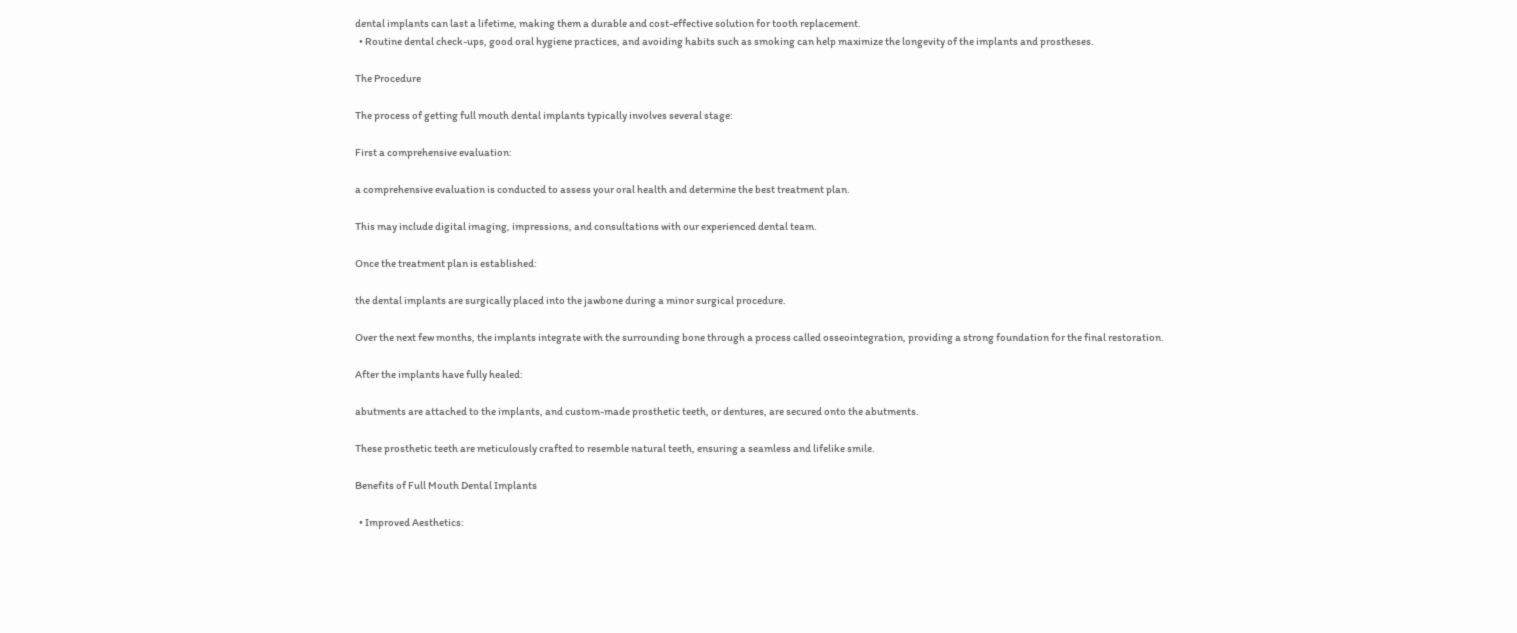dental implants can last a lifetime, making them a durable and cost-effective solution for tooth replacement.
  • Routine dental check-ups, good oral hygiene practices, and avoiding habits such as smoking can help maximize the longevity of the implants and prostheses.

The Procedure

The process of getting full mouth dental implants typically involves several stage:

First a comprehensive evaluation:

a comprehensive evaluation is conducted to assess your oral health and determine the best treatment plan.

This may include digital imaging, impressions, and consultations with our experienced dental team.

Once the treatment plan is established:

the dental implants are surgically placed into the jawbone during a minor surgical procedure.

Over the next few months, the implants integrate with the surrounding bone through a process called osseointegration, providing a strong foundation for the final restoration.

After the implants have fully healed:

abutments are attached to the implants, and custom-made prosthetic teeth, or dentures, are secured onto the abutments.

These prosthetic teeth are meticulously crafted to resemble natural teeth, ensuring a seamless and lifelike smile.

Benefits of Full Mouth Dental Implants

  • Improved Aesthetics: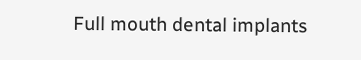Full mouth dental implants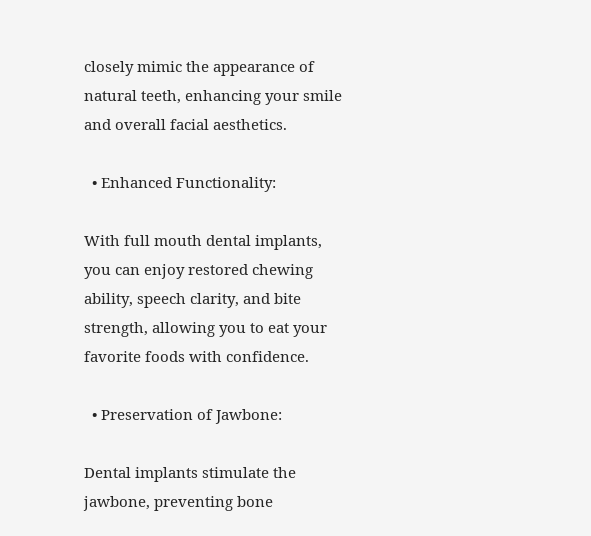closely mimic the appearance of natural teeth, enhancing your smile and overall facial aesthetics.

  • Enhanced Functionality:

With full mouth dental implants, you can enjoy restored chewing ability, speech clarity, and bite strength, allowing you to eat your favorite foods with confidence.

  • Preservation of Jawbone:

Dental implants stimulate the jawbone, preventing bone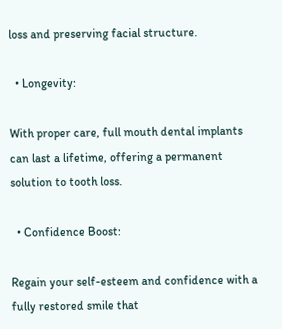loss and preserving facial structure.

  • Longevity:

With proper care, full mouth dental implants can last a lifetime, offering a permanent solution to tooth loss.

  • Confidence Boost:

Regain your self-esteem and confidence with a fully restored smile that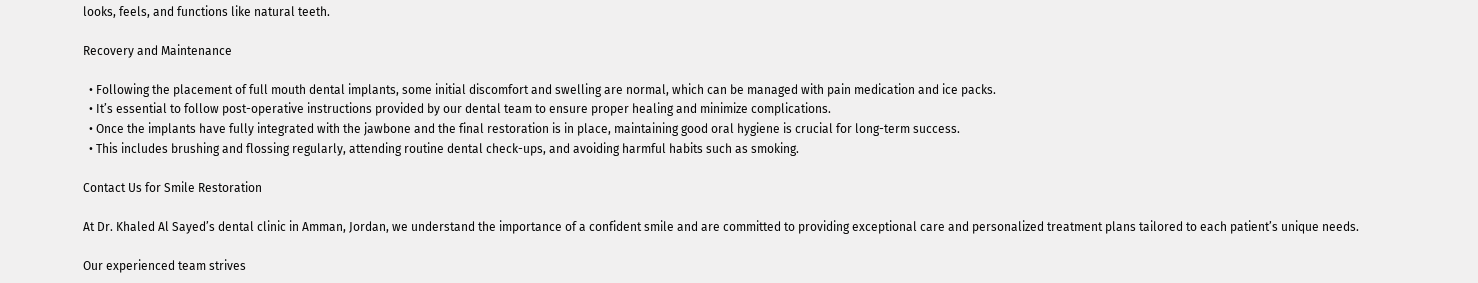looks, feels, and functions like natural teeth.

Recovery and Maintenance

  • Following the placement of full mouth dental implants, some initial discomfort and swelling are normal, which can be managed with pain medication and ice packs.
  • It’s essential to follow post-operative instructions provided by our dental team to ensure proper healing and minimize complications.
  • Once the implants have fully integrated with the jawbone and the final restoration is in place, maintaining good oral hygiene is crucial for long-term success.
  • This includes brushing and flossing regularly, attending routine dental check-ups, and avoiding harmful habits such as smoking.

Contact Us for Smile Restoration

At Dr. Khaled Al Sayed’s dental clinic in Amman, Jordan, we understand the importance of a confident smile and are committed to providing exceptional care and personalized treatment plans tailored to each patient’s unique needs.

Our experienced team strives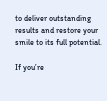to deliver outstanding results and restore your smile to its full potential.

If you’re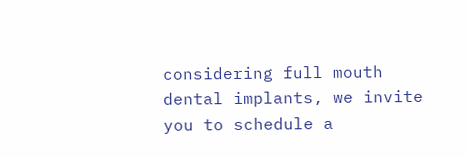considering full mouth dental implants, we invite you to schedule a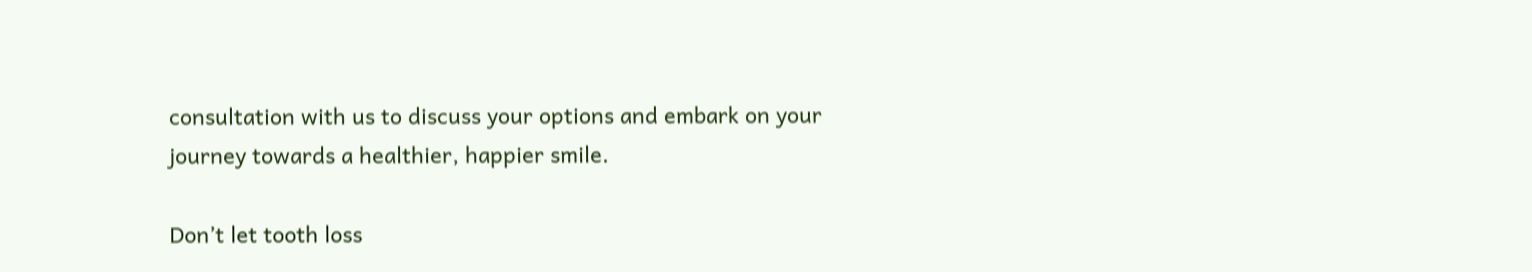consultation with us to discuss your options and embark on your journey towards a healthier, happier smile.

Don’t let tooth loss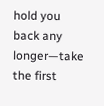hold you back any longer—take the first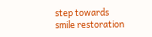step towards smile restoration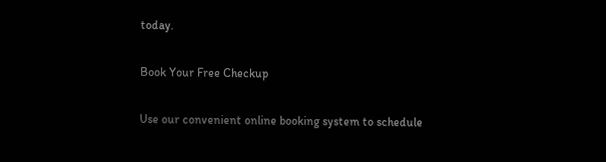today.

Book Your Free Checkup

Use our convenient online booking system to schedule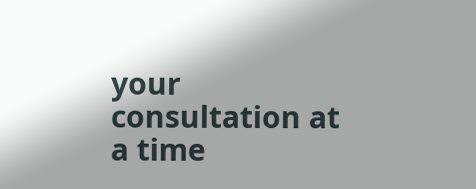your consultation at a time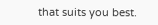that suits you best.